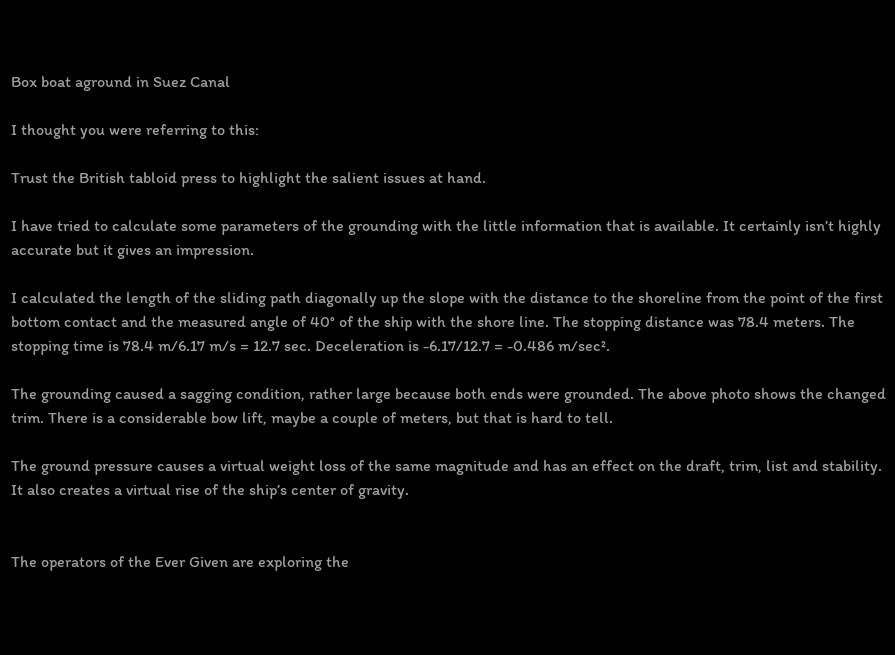Box boat aground in Suez Canal

I thought you were referring to this:

Trust the British tabloid press to highlight the salient issues at hand.

I have tried to calculate some parameters of the grounding with the little information that is available. It certainly isn’t highly accurate but it gives an impression.

I calculated the length of the sliding path diagonally up the slope with the distance to the shoreline from the point of the first bottom contact and the measured angle of 40° of the ship with the shore line. The stopping distance was 78.4 meters. The stopping time is 78.4 m/6.17 m/s = 12.7 sec. Deceleration is -6.17/12.7 = -0.486 m/sec².

The grounding caused a sagging condition, rather large because both ends were grounded. The above photo shows the changed trim. There is a considerable bow lift, maybe a couple of meters, but that is hard to tell.

The ground pressure causes a virtual weight loss of the same magnitude and has an effect on the draft, trim, list and stability. It also creates a virtual rise of the ship’s center of gravity.


The operators of the Ever Given are exploring the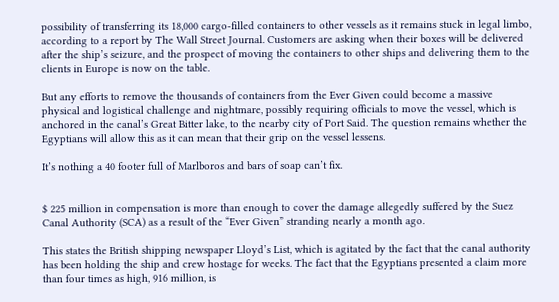possibility of transferring its 18,000 cargo-filled containers to other vessels as it remains stuck in legal limbo, according to a report by The Wall Street Journal. Customers are asking when their boxes will be delivered after the ship’s seizure, and the prospect of moving the containers to other ships and delivering them to the clients in Europe is now on the table.

But any efforts to remove the thousands of containers from the Ever Given could become a massive physical and logistical challenge and nightmare, possibly requiring officials to move the vessel, which is anchored in the canal’s Great Bitter lake, to the nearby city of Port Said. The question remains whether the Egyptians will allow this as it can mean that their grip on the vessel lessens.

It’s nothing a 40 footer full of Marlboros and bars of soap can’t fix.


$ 225 million in compensation is more than enough to cover the damage allegedly suffered by the Suez Canal Authority (SCA) as a result of the “Ever Given” stranding nearly a month ago.

This states the British shipping newspaper Lloyd’s List, which is agitated by the fact that the canal authority has been holding the ship and crew hostage for weeks. The fact that the Egyptians presented a claim more than four times as high, 916 million, is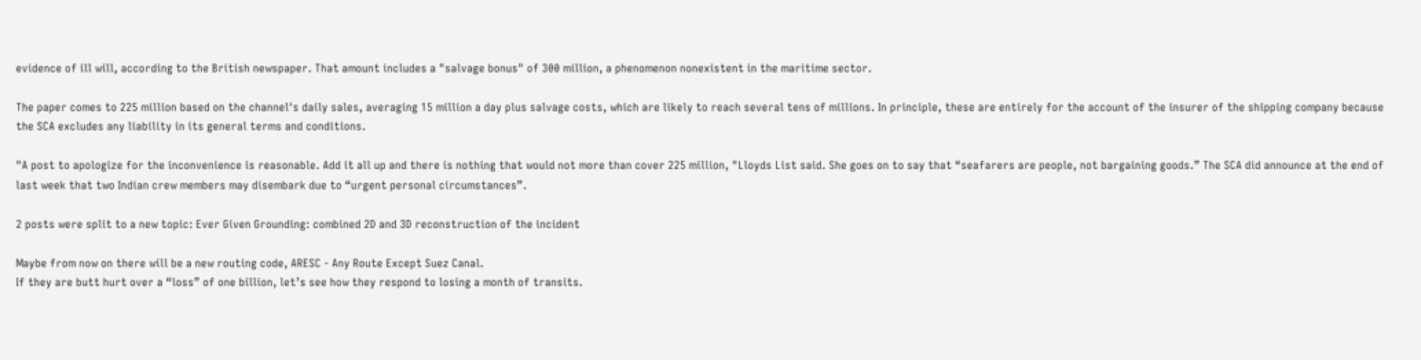evidence of ill will, according to the British newspaper. That amount includes a "salvage bonus" of 300 million, a phenomenon nonexistent in the maritime sector.

The paper comes to 225 million based on the channel's daily sales, averaging 15 million a day plus salvage costs, which are likely to reach several tens of millions. In principle, these are entirely for the account of the insurer of the shipping company because the SCA excludes any liability in its general terms and conditions.

"A post to apologize for the inconvenience is reasonable. Add it all up and there is nothing that would not more than cover 225 million, "Lloyds List said. She goes on to say that “seafarers are people, not bargaining goods.” The SCA did announce at the end of last week that two Indian crew members may disembark due to “urgent personal circumstances”.

2 posts were split to a new topic: Ever Given Grounding: combined 2D and 3D reconstruction of the incident

Maybe from now on there will be a new routing code, ARESC - Any Route Except Suez Canal.
If they are butt hurt over a “loss” of one billion, let’s see how they respond to losing a month of transits.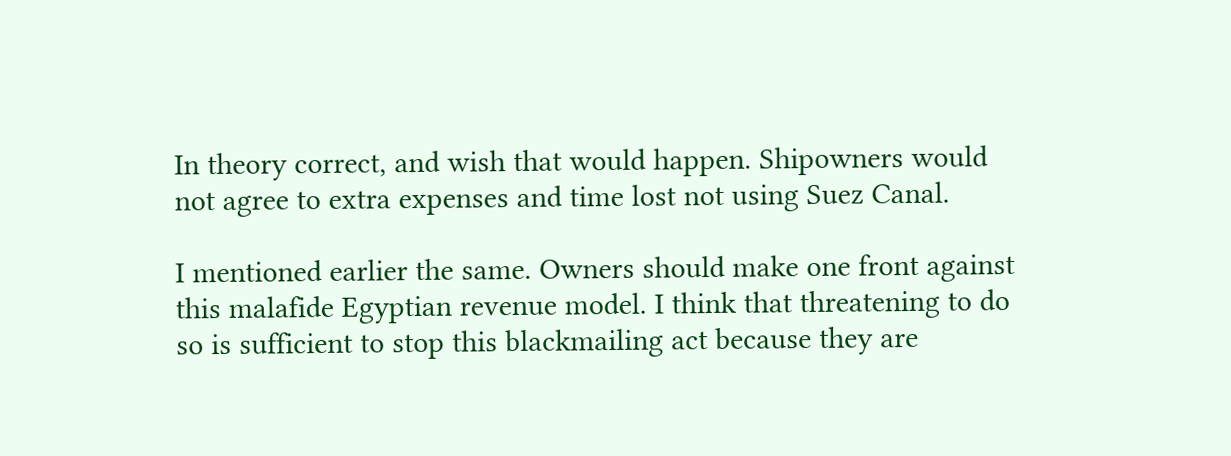In theory correct, and wish that would happen. Shipowners would not agree to extra expenses and time lost not using Suez Canal.

I mentioned earlier the same. Owners should make one front against this malafide Egyptian revenue model. I think that threatening to do so is sufficient to stop this blackmailing act because they are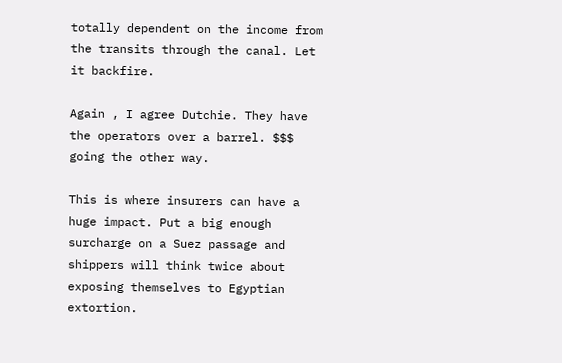totally dependent on the income from the transits through the canal. Let it backfire.

Again , I agree Dutchie. They have the operators over a barrel. $$$ going the other way.

This is where insurers can have a huge impact. Put a big enough surcharge on a Suez passage and shippers will think twice about exposing themselves to Egyptian extortion.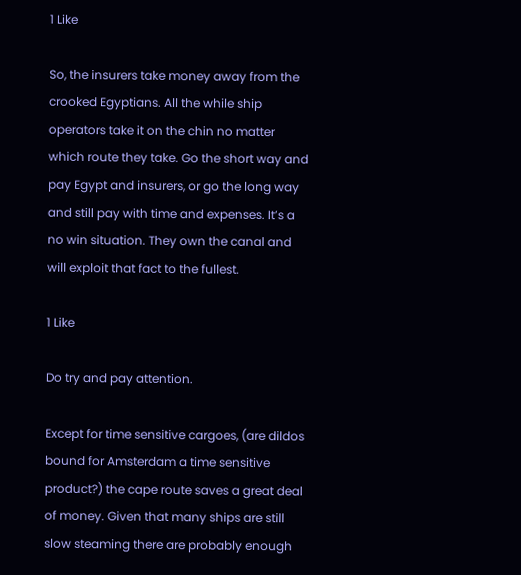1 Like

So, the insurers take money away from the crooked Egyptians. All the while ship operators take it on the chin no matter which route they take. Go the short way and pay Egypt and insurers, or go the long way and still pay with time and expenses. It’s a no win situation. They own the canal and will exploit that fact to the fullest.

1 Like

Do try and pay attention.

Except for time sensitive cargoes, (are dildos bound for Amsterdam a time sensitive product?) the cape route saves a great deal of money. Given that many ships are still slow steaming there are probably enough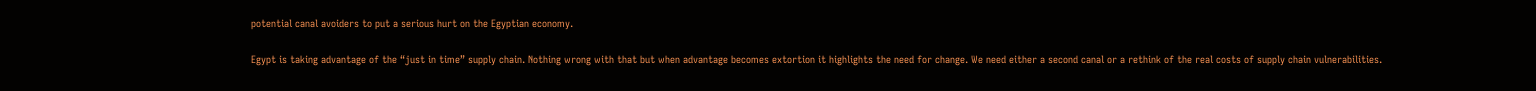potential canal avoiders to put a serious hurt on the Egyptian economy.

Egypt is taking advantage of the “just in time” supply chain. Nothing wrong with that but when advantage becomes extortion it highlights the need for change. We need either a second canal or a rethink of the real costs of supply chain vulnerabilities.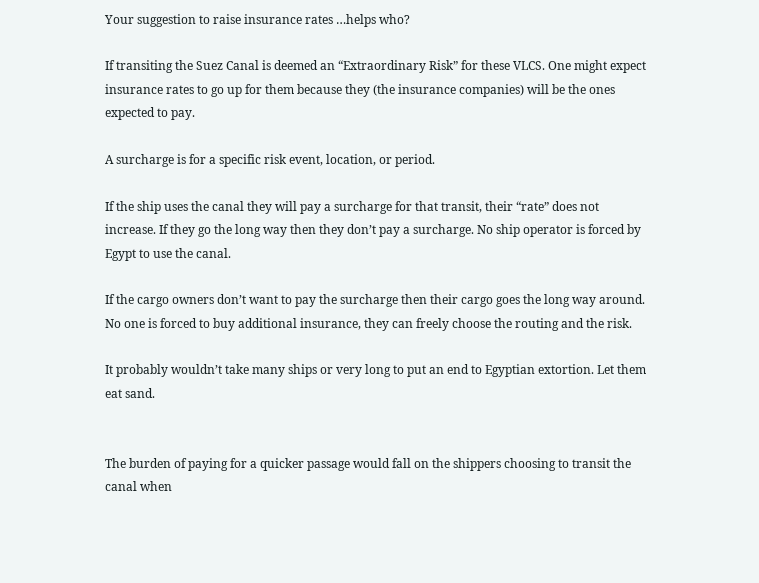Your suggestion to raise insurance rates …helps who?

If transiting the Suez Canal is deemed an “Extraordinary Risk” for these VLCS. One might expect insurance rates to go up for them because they (the insurance companies) will be the ones expected to pay.

A surcharge is for a specific risk event, location, or period.

If the ship uses the canal they will pay a surcharge for that transit, their “rate” does not increase. If they go the long way then they don’t pay a surcharge. No ship operator is forced by Egypt to use the canal.

If the cargo owners don’t want to pay the surcharge then their cargo goes the long way around. No one is forced to buy additional insurance, they can freely choose the routing and the risk.

It probably wouldn’t take many ships or very long to put an end to Egyptian extortion. Let them eat sand.


The burden of paying for a quicker passage would fall on the shippers choosing to transit the canal when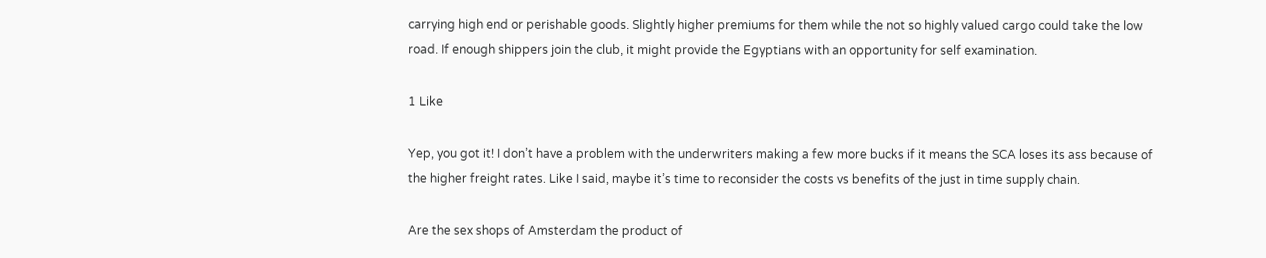carrying high end or perishable goods. Slightly higher premiums for them while the not so highly valued cargo could take the low road. If enough shippers join the club, it might provide the Egyptians with an opportunity for self examination.

1 Like

Yep, you got it! I don’t have a problem with the underwriters making a few more bucks if it means the SCA loses its ass because of the higher freight rates. Like I said, maybe it’s time to reconsider the costs vs benefits of the just in time supply chain.

Are the sex shops of Amsterdam the product of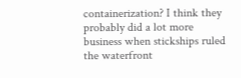containerization? I think they probably did a lot more business when stickships ruled the waterfront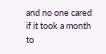and no one cared if it took a month to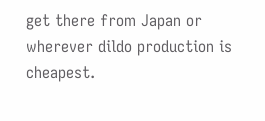get there from Japan or wherever dildo production is cheapest.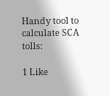Handy tool to calculate SCA tolls:

1 Like